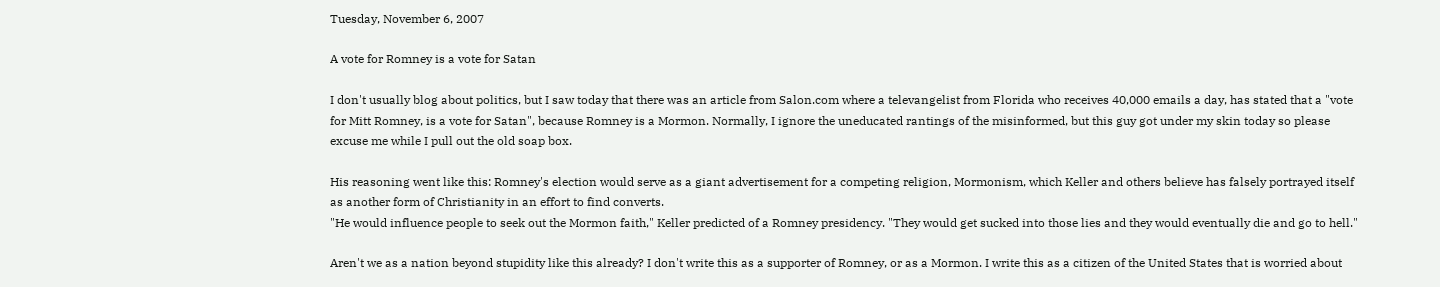Tuesday, November 6, 2007

A vote for Romney is a vote for Satan

I don't usually blog about politics, but I saw today that there was an article from Salon.com where a televangelist from Florida who receives 40,000 emails a day, has stated that a "vote for Mitt Romney, is a vote for Satan", because Romney is a Mormon. Normally, I ignore the uneducated rantings of the misinformed, but this guy got under my skin today so please excuse me while I pull out the old soap box.

His reasoning went like this: Romney's election would serve as a giant advertisement for a competing religion, Mormonism, which Keller and others believe has falsely portrayed itself as another form of Christianity in an effort to find converts.
"He would influence people to seek out the Mormon faith," Keller predicted of a Romney presidency. "They would get sucked into those lies and they would eventually die and go to hell."

Aren't we as a nation beyond stupidity like this already? I don't write this as a supporter of Romney, or as a Mormon. I write this as a citizen of the United States that is worried about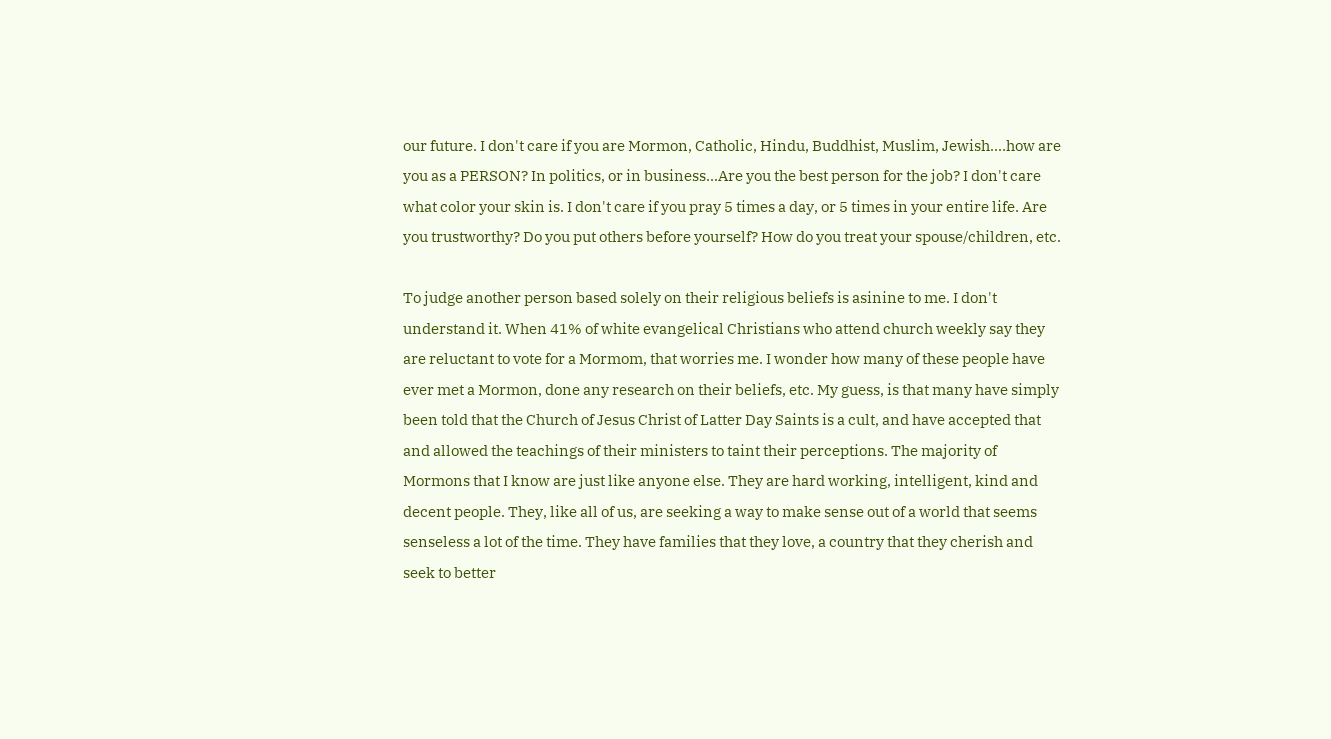our future. I don't care if you are Mormon, Catholic, Hindu, Buddhist, Muslim, Jewish....how are you as a PERSON? In politics, or in business...Are you the best person for the job? I don't care what color your skin is. I don't care if you pray 5 times a day, or 5 times in your entire life. Are you trustworthy? Do you put others before yourself? How do you treat your spouse/children, etc.

To judge another person based solely on their religious beliefs is asinine to me. I don't understand it. When 41% of white evangelical Christians who attend church weekly say they are reluctant to vote for a Mormom, that worries me. I wonder how many of these people have ever met a Mormon, done any research on their beliefs, etc. My guess, is that many have simply been told that the Church of Jesus Christ of Latter Day Saints is a cult, and have accepted that and allowed the teachings of their ministers to taint their perceptions. The majority of Mormons that I know are just like anyone else. They are hard working, intelligent, kind and decent people. They, like all of us, are seeking a way to make sense out of a world that seems senseless a lot of the time. They have families that they love, a country that they cherish and seek to better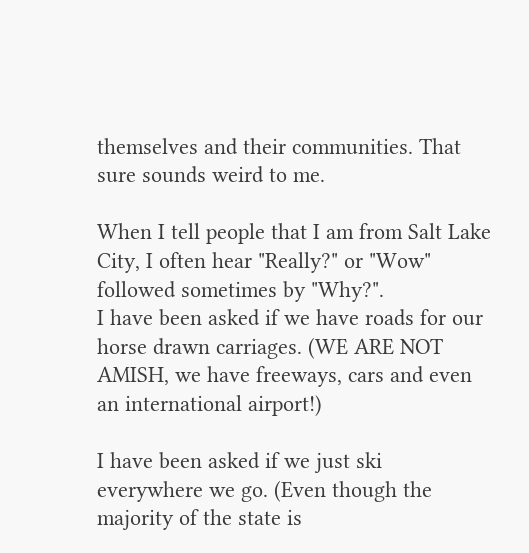themselves and their communities. That sure sounds weird to me.

When I tell people that I am from Salt Lake City, I often hear "Really?" or "Wow" followed sometimes by "Why?".
I have been asked if we have roads for our horse drawn carriages. (WE ARE NOT AMISH, we have freeways, cars and even an international airport!)

I have been asked if we just ski everywhere we go. (Even though the majority of the state is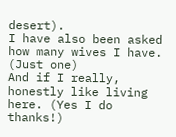desert).
I have also been asked how many wives I have. (Just one)
And if I really, honestly like living here. (Yes I do thanks!)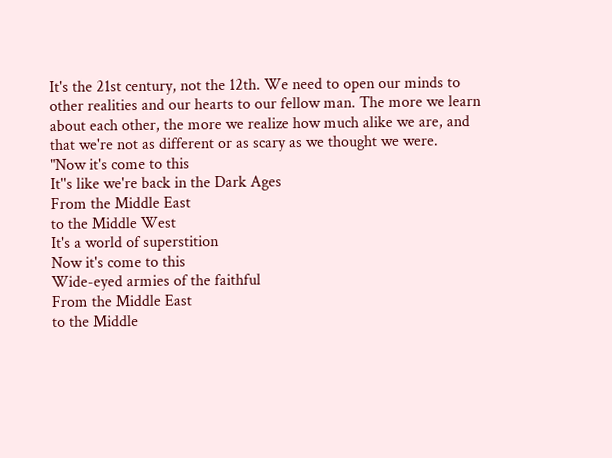It's the 21st century, not the 12th. We need to open our minds to other realities and our hearts to our fellow man. The more we learn about each other, the more we realize how much alike we are, and that we're not as different or as scary as we thought we were.
"Now it's come to this
It''s like we're back in the Dark Ages
From the Middle East
to the Middle West
It's a world of superstition
Now it's come to this
Wide-eyed armies of the faithful
From the Middle East
to the Middle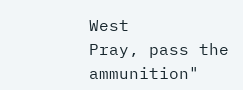West
Pray, pass the ammunition"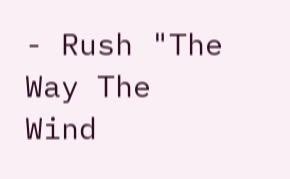- Rush "The Way The Wind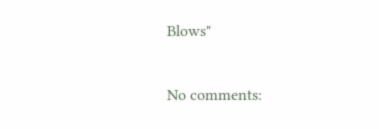Blows"

No comments: